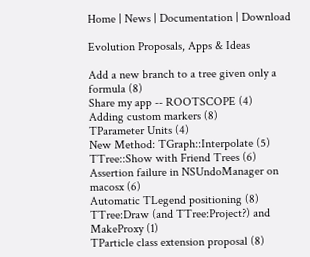Home | News | Documentation | Download

Evolution Proposals, Apps & Ideas

Add a new branch to a tree given only a formula (8)
Share my app -- ROOTSCOPE (4)
Adding custom markers (8)
TParameter Units (4)
New Method: TGraph::Interpolate (5)
TTree::Show with Friend Trees (6)
Assertion failure in NSUndoManager on macosx (6)
Automatic TLegend positioning (8)
TTree:Draw (and TTree:Project?) and MakeProxy (1)
TParticle class extension proposal (8)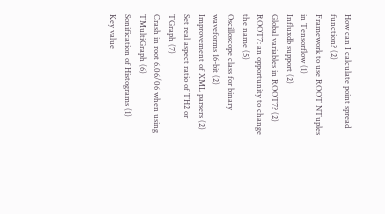How can I calculate point spread function? (2)
Framework to use ROOT NTuples in Tensorflow (1)
Influxdb support (2)
Global variables in ROOT7? (2)
ROOT7: an opportunity to change the name (5)
Oscilloscope class for binary waveforms 16-bit (2)
Improvement of XML parsers (2)
Set real aspect ratio of TH2 or TGraph (7)
Crash in root 6.06/06 when using TMultiGraph (6)
Sonification of Histograms (1)
Key value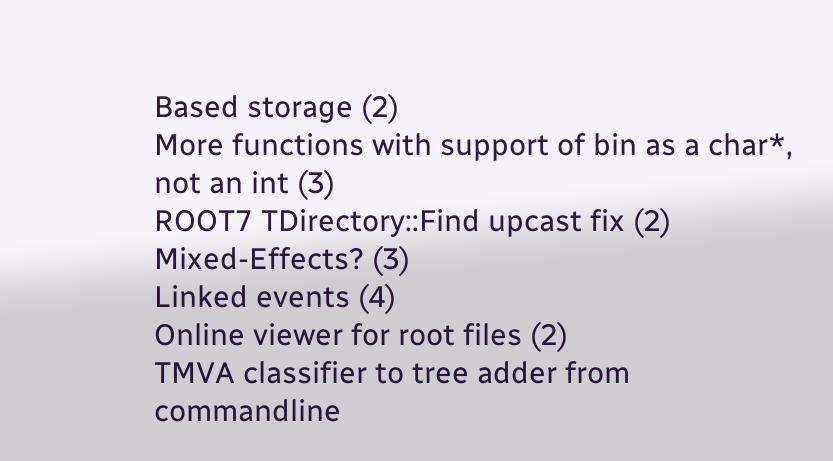Based storage (2)
More functions with support of bin as a char*, not an int (3)
ROOT7 TDirectory::Find upcast fix (2)
Mixed-Effects? (3)
Linked events (4)
Online viewer for root files (2)
TMVA classifier to tree adder from commandline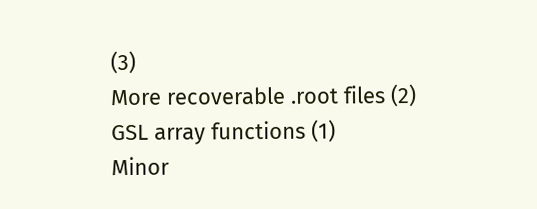(3)
More recoverable .root files (2)
GSL array functions (1)
Minor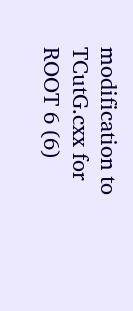modification to TCutG.cxx for ROOT 6 (6)